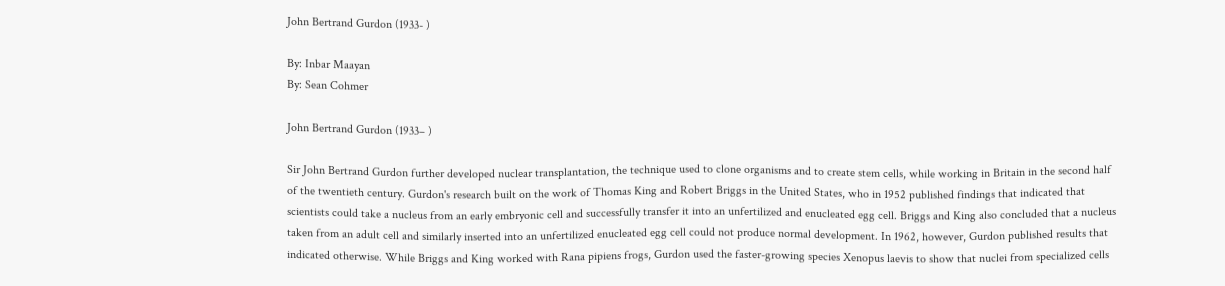John Bertrand Gurdon (1933- )

By: Inbar Maayan
By: Sean Cohmer

John Bertrand Gurdon (1933– )

Sir John Bertrand Gurdon further developed nuclear transplantation, the technique used to clone organisms and to create stem cells, while working in Britain in the second half of the twentieth century. Gurdon's research built on the work of Thomas King and Robert Briggs in the United States, who in 1952 published findings that indicated that scientists could take a nucleus from an early embryonic cell and successfully transfer it into an unfertilized and enucleated egg cell. Briggs and King also concluded that a nucleus taken from an adult cell and similarly inserted into an unfertilized enucleated egg cell could not produce normal development. In 1962, however, Gurdon published results that indicated otherwise. While Briggs and King worked with Rana pipiens frogs, Gurdon used the faster-growing species Xenopus laevis to show that nuclei from specialized cells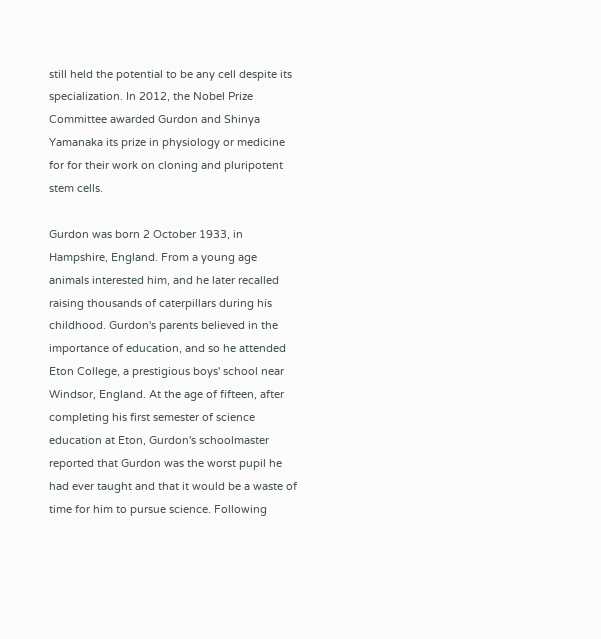still held the potential to be any cell despite its specialization. In 2012, the Nobel Prize Committee awarded Gurdon and Shinya Yamanaka its prize in physiology or medicine for for their work on cloning and pluripotent stem cells.

Gurdon was born 2 October 1933, in Hampshire, England. From a young age animals interested him, and he later recalled raising thousands of caterpillars during his childhood. Gurdon's parents believed in the importance of education, and so he attended Eton College, a prestigious boys' school near Windsor, England. At the age of fifteen, after completing his first semester of science education at Eton, Gurdon's schoolmaster reported that Gurdon was the worst pupil he had ever taught and that it would be a waste of time for him to pursue science. Following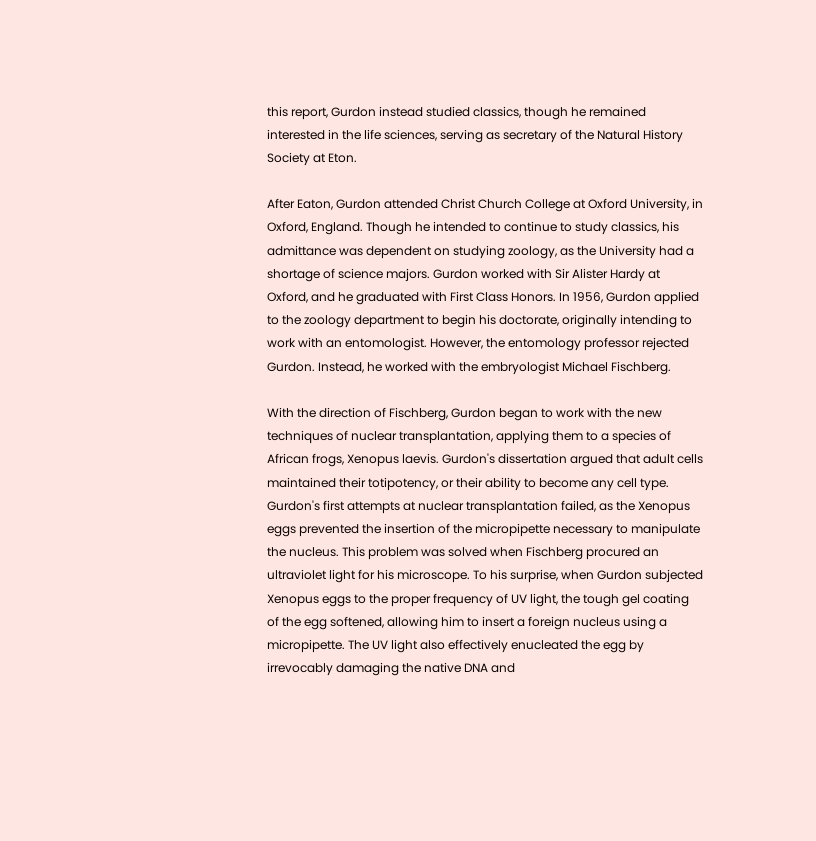this report, Gurdon instead studied classics, though he remained interested in the life sciences, serving as secretary of the Natural History Society at Eton.

After Eaton, Gurdon attended Christ Church College at Oxford University, in Oxford, England. Though he intended to continue to study classics, his admittance was dependent on studying zoology, as the University had a shortage of science majors. Gurdon worked with Sir Alister Hardy at Oxford, and he graduated with First Class Honors. In 1956, Gurdon applied to the zoology department to begin his doctorate, originally intending to work with an entomologist. However, the entomology professor rejected Gurdon. Instead, he worked with the embryologist Michael Fischberg.

With the direction of Fischberg, Gurdon began to work with the new techniques of nuclear transplantation, applying them to a species of African frogs, Xenopus laevis. Gurdon's dissertation argued that adult cells maintained their totipotency, or their ability to become any cell type. Gurdon's first attempts at nuclear transplantation failed, as the Xenopus eggs prevented the insertion of the micropipette necessary to manipulate the nucleus. This problem was solved when Fischberg procured an ultraviolet light for his microscope. To his surprise, when Gurdon subjected Xenopus eggs to the proper frequency of UV light, the tough gel coating of the egg softened, allowing him to insert a foreign nucleus using a micropipette. The UV light also effectively enucleated the egg by irrevocably damaging the native DNA and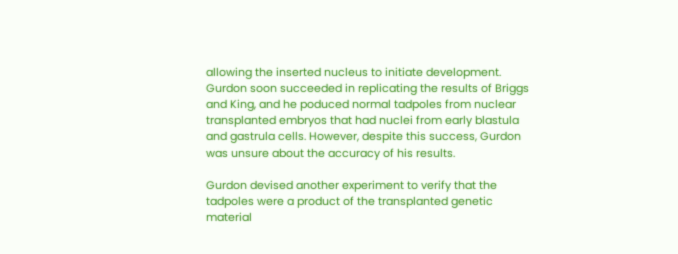allowing the inserted nucleus to initiate development. Gurdon soon succeeded in replicating the results of Briggs and King, and he poduced normal tadpoles from nuclear transplanted embryos that had nuclei from early blastula and gastrula cells. However, despite this success, Gurdon was unsure about the accuracy of his results.

Gurdon devised another experiment to verify that the tadpoles were a product of the transplanted genetic material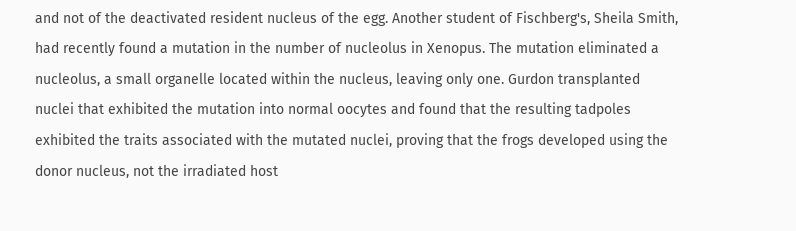and not of the deactivated resident nucleus of the egg. Another student of Fischberg's, Sheila Smith, had recently found a mutation in the number of nucleolus in Xenopus. The mutation eliminated a nucleolus, a small organelle located within the nucleus, leaving only one. Gurdon transplanted nuclei that exhibited the mutation into normal oocytes and found that the resulting tadpoles exhibited the traits associated with the mutated nuclei, proving that the frogs developed using the donor nucleus, not the irradiated host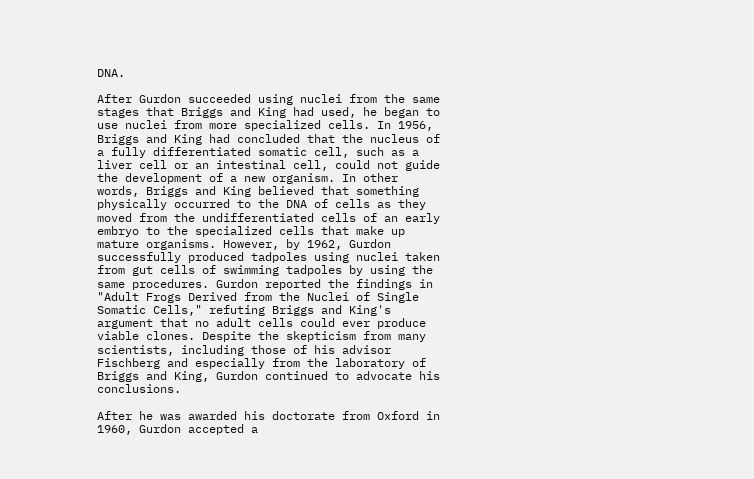DNA.

After Gurdon succeeded using nuclei from the same stages that Briggs and King had used, he began to use nuclei from more specialized cells. In 1956, Briggs and King had concluded that the nucleus of a fully differentiated somatic cell, such as a liver cell or an intestinal cell, could not guide the development of a new organism. In other words, Briggs and King believed that something physically occurred to the DNA of cells as they moved from the undifferentiated cells of an early embryo to the specialized cells that make up mature organisms. However, by 1962, Gurdon successfully produced tadpoles using nuclei taken from gut cells of swimming tadpoles by using the same procedures. Gurdon reported the findings in "Adult Frogs Derived from the Nuclei of Single Somatic Cells," refuting Briggs and King's argument that no adult cells could ever produce viable clones. Despite the skepticism from many scientists, including those of his advisor Fischberg and especially from the laboratory of Briggs and King, Gurdon continued to advocate his conclusions.

After he was awarded his doctorate from Oxford in 1960, Gurdon accepted a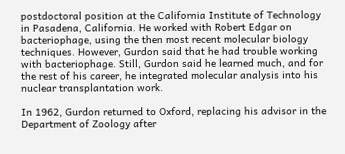postdoctoral position at the California Institute of Technology in Pasadena, California. He worked with Robert Edgar on bacteriophage, using the then most recent molecular biology techniques. However, Gurdon said that he had trouble working with bacteriophage. Still, Gurdon said he learned much, and for the rest of his career, he integrated molecular analysis into his nuclear transplantation work.

In 1962, Gurdon returned to Oxford, replacing his advisor in the Department of Zoology after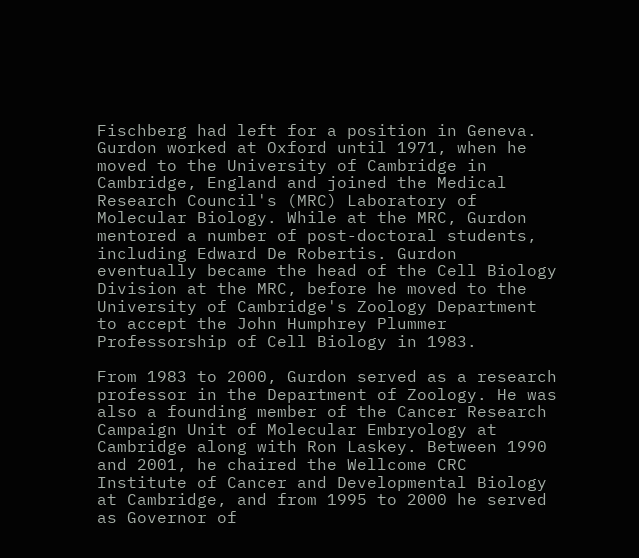Fischberg had left for a position in Geneva. Gurdon worked at Oxford until 1971, when he moved to the University of Cambridge in Cambridge, England and joined the Medical Research Council's (MRC) Laboratory of Molecular Biology. While at the MRC, Gurdon mentored a number of post-doctoral students, including Edward De Robertis. Gurdon eventually became the head of the Cell Biology Division at the MRC, before he moved to the University of Cambridge's Zoology Department to accept the John Humphrey Plummer Professorship of Cell Biology in 1983.

From 1983 to 2000, Gurdon served as a research professor in the Department of Zoology. He was also a founding member of the Cancer Research Campaign Unit of Molecular Embryology at Cambridge along with Ron Laskey. Between 1990 and 2001, he chaired the Wellcome CRC Institute of Cancer and Developmental Biology at Cambridge, and from 1995 to 2000 he served as Governor of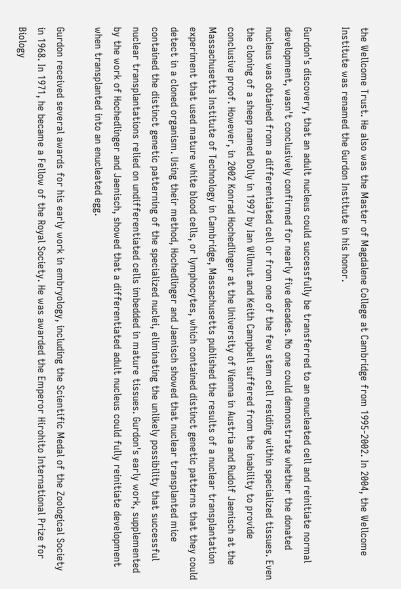the Wellcome Trust. He also was the Master of Magdalene College at Cambridge from 1995-2002. In 2004, the Wellcome Institute was renamed the Gurdon Institute in his honor.

Gurdon's discovery, that an adult nucleus could successfully be transferred to an enucleated cell and reinitiate normal development, wasn't conclusively confirmed for nearly five decades. No one could demonstrate whether the donated nucleus was obtained from a differentiated cell or from one of the few stem cell residing within specialized tissues. Even the cloning of a sheep named Dolly in 1997 by Ian Wilmut and Keith Campbell suffered from the inability to provide conclusive proof. However, in 2002 Konrad Hochedlinger at the University of Vienna in Austria and Rudolf Jaenisch at the Massachusetts Institute of Technology in Cambridge, Massachusetts published the results of a nuclear transplantation experiment that used mature white blood cells, or lymphocytes, which contained distinct genetic patterns that they could detect in a cloned organism. Using their method, Hochedlinger and Jaenisch showed that nuclear transplanted mice contained the distinct genetic patterning of the specialized nuclei, eliminating the unlikely possibility that successful nuclear transplantations relied on undifferentiated cells imbedded in mature tissues. Gurdon's early work, supplemented by the work of Hochedlinger and Jaenisch, showed that a differentiated adult nucleus could fully reinitiate development when transplanted into an enucleated egg.

Gurdon received several awards for his early work in embryology, including the Scientific Medal of the Zoological Society in 1968. In 1971, he became a Fellow of the Royal Society. He was awarded the Emperor Hirohito International Prize for Biology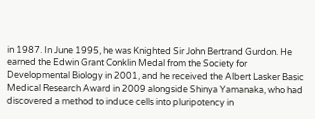in 1987. In June 1995, he was Knighted Sir John Bertrand Gurdon. He earned the Edwin Grant Conklin Medal from the Society for Developmental Biology in 2001, and he received the Albert Lasker Basic Medical Research Award in 2009 alongside Shinya Yamanaka, who had discovered a method to induce cells into pluripotency in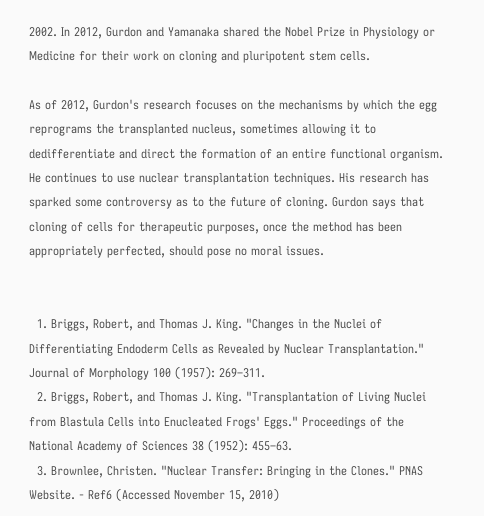2002. In 2012, Gurdon and Yamanaka shared the Nobel Prize in Physiology or Medicine for their work on cloning and pluripotent stem cells.

As of 2012, Gurdon's research focuses on the mechanisms by which the egg reprograms the transplanted nucleus, sometimes allowing it to dedifferentiate and direct the formation of an entire functional organism. He continues to use nuclear transplantation techniques. His research has sparked some controversy as to the future of cloning. Gurdon says that cloning of cells for therapeutic purposes, once the method has been appropriately perfected, should pose no moral issues.


  1. Briggs, Robert, and Thomas J. King. "Changes in the Nuclei of Differentiating Endoderm Cells as Revealed by Nuclear Transplantation." Journal of Morphology 100 (1957): 269–311.
  2. Briggs, Robert, and Thomas J. King. "Transplantation of Living Nuclei from Blastula Cells into Enucleated Frogs' Eggs." Proceedings of the National Academy of Sciences 38 (1952): 455–63.
  3. Brownlee, Christen. "Nuclear Transfer: Bringing in the Clones." PNAS Website. - Ref6 (Accessed November 15, 2010)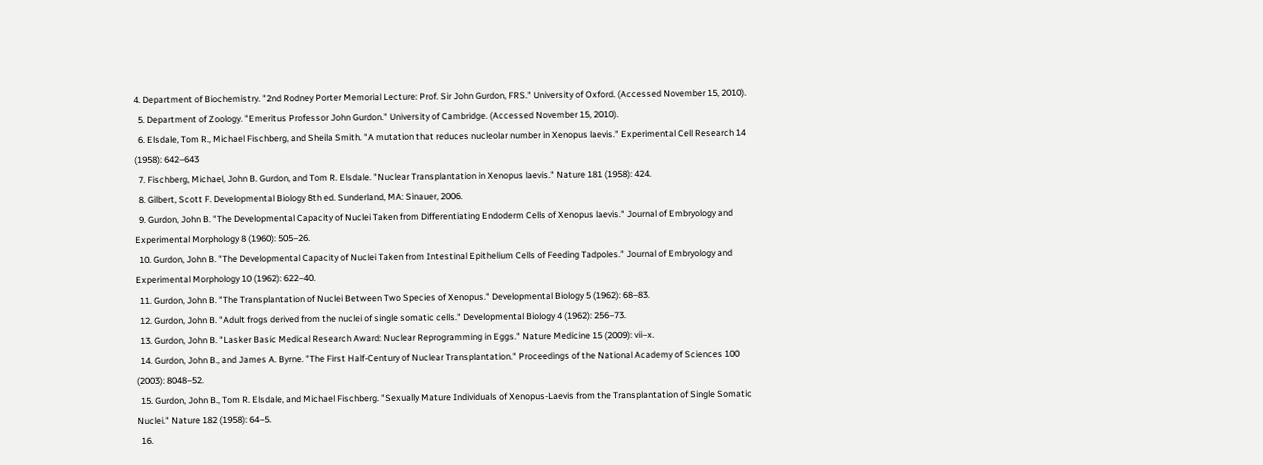4. Department of Biochemistry. "2nd Rodney Porter Memorial Lecture: Prof. Sir John Gurdon, FRS." University of Oxford. (Accessed November 15, 2010).
  5. Department of Zoology. "Emeritus Professor John Gurdon." University of Cambridge. (Accessed November 15, 2010).
  6. Elsdale, Tom R., Michael Fischberg, and Sheila Smith. "A mutation that reduces nucleolar number in Xenopus laevis." Experimental Cell Research 14 (1958): 642–643
  7. Fischberg, Michael, John B. Gurdon, and Tom R. Elsdale. "Nuclear Transplantation in Xenopus laevis." Nature 181 (1958): 424.
  8. Gilbert, Scott F. Developmental Biology 8th ed. Sunderland, MA: Sinauer, 2006.
  9. Gurdon, John B. "The Developmental Capacity of Nuclei Taken from Differentiating Endoderm Cells of Xenopus laevis." Journal of Embryology and Experimental Morphology 8 (1960): 505–26.
  10. Gurdon, John B. "The Developmental Capacity of Nuclei Taken from Intestinal Epithelium Cells of Feeding Tadpoles." Journal of Embryology and Experimental Morphology 10 (1962): 622–40.
  11. Gurdon, John B. "The Transplantation of Nuclei Between Two Species of Xenopus." Developmental Biology 5 (1962): 68–83.
  12. Gurdon, John B. "Adult frogs derived from the nuclei of single somatic cells." Developmental Biology 4 (1962): 256–73.
  13. Gurdon, John B. "Lasker Basic Medical Research Award: Nuclear Reprogramming in Eggs." Nature Medicine 15 (2009): vii–x.
  14. Gurdon, John B., and James A. Byrne. "The First Half-Century of Nuclear Transplantation." Proceedings of the National Academy of Sciences 100 (2003): 8048–52.
  15. Gurdon, John B., Tom R. Elsdale, and Michael Fischberg. "Sexually Mature Individuals of Xenopus-Laevis from the Transplantation of Single Somatic Nuclei." Nature 182 (1958): 64–5.
  16.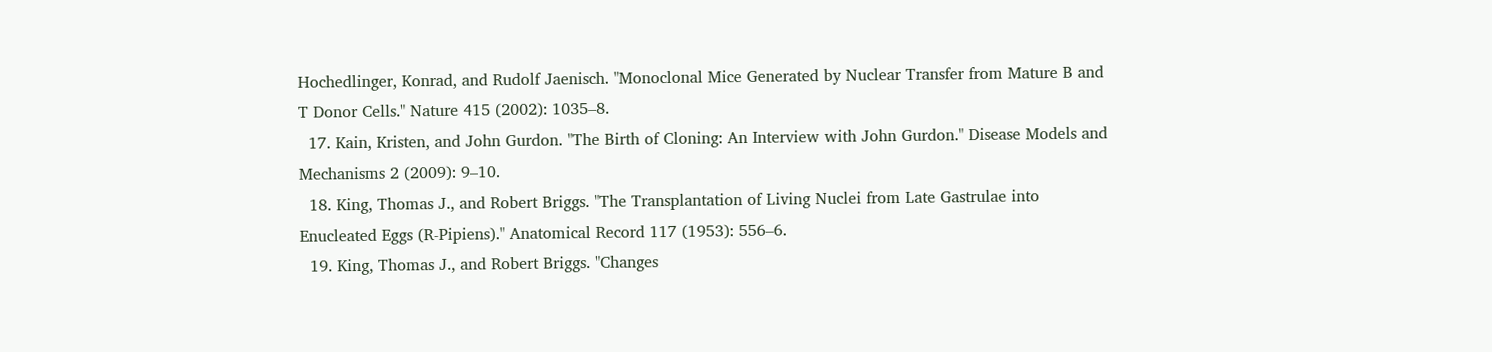Hochedlinger, Konrad, and Rudolf Jaenisch. "Monoclonal Mice Generated by Nuclear Transfer from Mature B and T Donor Cells." Nature 415 (2002): 1035–8.
  17. Kain, Kristen, and John Gurdon. "The Birth of Cloning: An Interview with John Gurdon." Disease Models and Mechanisms 2 (2009): 9–10.
  18. King, Thomas J., and Robert Briggs. "The Transplantation of Living Nuclei from Late Gastrulae into Enucleated Eggs (R-Pipiens)." Anatomical Record 117 (1953): 556–6.
  19. King, Thomas J., and Robert Briggs. "Changes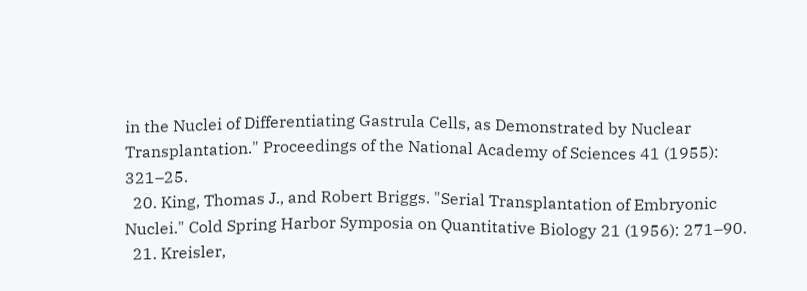in the Nuclei of Differentiating Gastrula Cells, as Demonstrated by Nuclear Transplantation." Proceedings of the National Academy of Sciences 41 (1955): 321–25.
  20. King, Thomas J., and Robert Briggs. "Serial Transplantation of Embryonic Nuclei." Cold Spring Harbor Symposia on Quantitative Biology 21 (1956): 271–90.
  21. Kreisler,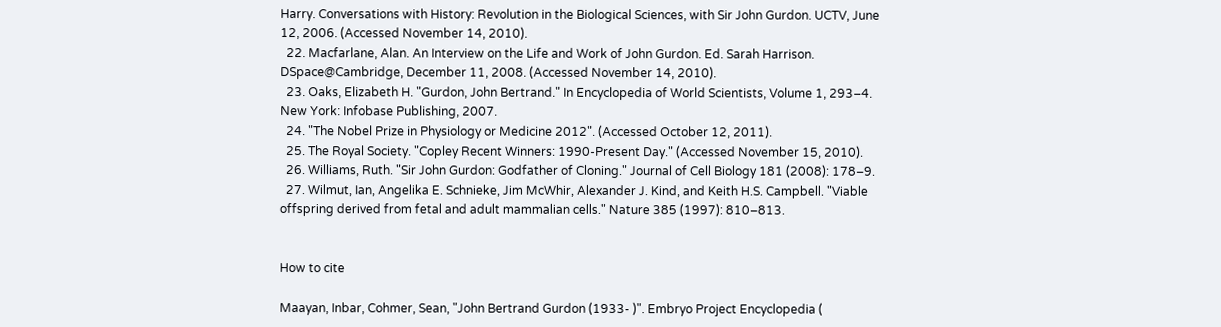Harry. Conversations with History: Revolution in the Biological Sciences, with Sir John Gurdon. UCTV, June 12, 2006. (Accessed November 14, 2010).
  22. Macfarlane, Alan. An Interview on the Life and Work of John Gurdon. Ed. Sarah Harrison. DSpace@Cambridge, December 11, 2008. (Accessed November 14, 2010).
  23. Oaks, Elizabeth H. "Gurdon, John Bertrand." In Encyclopedia of World Scientists, Volume 1, 293–4. New York: Infobase Publishing, 2007.
  24. "The Nobel Prize in Physiology or Medicine 2012". (Accessed October 12, 2011).
  25. The Royal Society. "Copley Recent Winners: 1990-Present Day." (Accessed November 15, 2010).
  26. Williams, Ruth. "Sir John Gurdon: Godfather of Cloning." Journal of Cell Biology 181 (2008): 178–9.
  27. Wilmut, Ian, Angelika E. Schnieke, Jim McWhir, Alexander J. Kind, and Keith H.S. Campbell. "Viable offspring derived from fetal and adult mammalian cells." Nature 385 (1997): 810–813.


How to cite

Maayan, Inbar, Cohmer, Sean, "John Bertrand Gurdon (1933- )". Embryo Project Encyclopedia (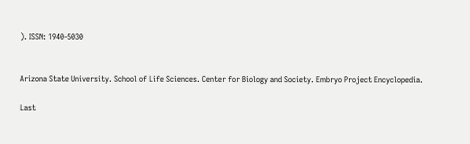). ISSN: 1940-5030


Arizona State University. School of Life Sciences. Center for Biology and Society. Embryo Project Encyclopedia.

Last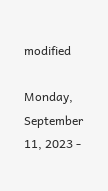modified

Monday, September 11, 2023 -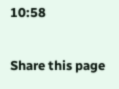10:58

Share this page